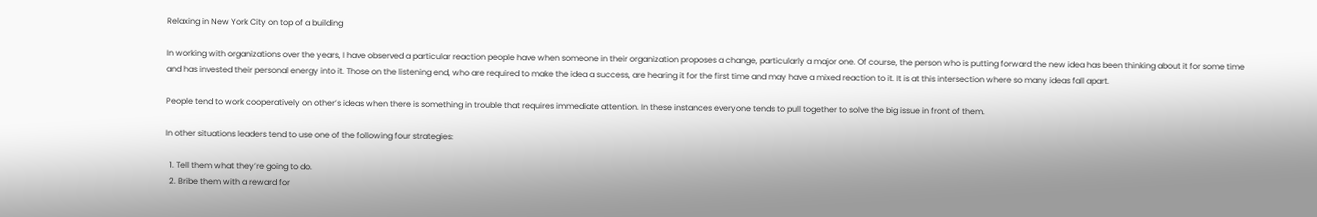Relaxing in New York City on top of a building

In working with organizations over the years, I have observed a particular reaction people have when someone in their organization proposes a change, particularly a major one. Of course, the person who is putting forward the new idea has been thinking about it for some time and has invested their personal energy into it. Those on the listening end, who are required to make the idea a success, are hearing it for the first time and may have a mixed reaction to it. It is at this intersection where so many ideas fall apart.

People tend to work cooperatively on other’s ideas when there is something in trouble that requires immediate attention. In these instances everyone tends to pull together to solve the big issue in front of them.

In other situations leaders tend to use one of the following four strategies:

  1. Tell them what they’re going to do.
  2. Bribe them with a reward for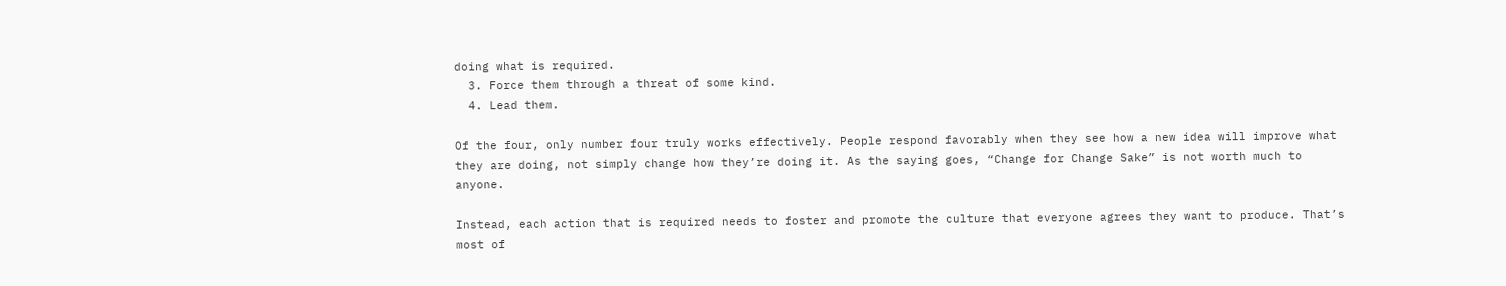doing what is required.
  3. Force them through a threat of some kind.
  4. Lead them.

Of the four, only number four truly works effectively. People respond favorably when they see how a new idea will improve what they are doing, not simply change how they’re doing it. As the saying goes, “Change for Change Sake” is not worth much to anyone.

Instead, each action that is required needs to foster and promote the culture that everyone agrees they want to produce. That’s most of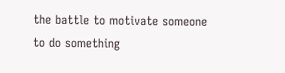the battle to motivate someone to do something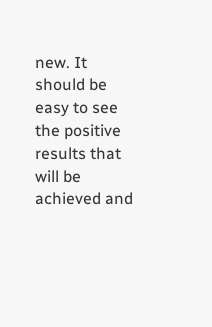new. It should be easy to see the positive results that will be achieved and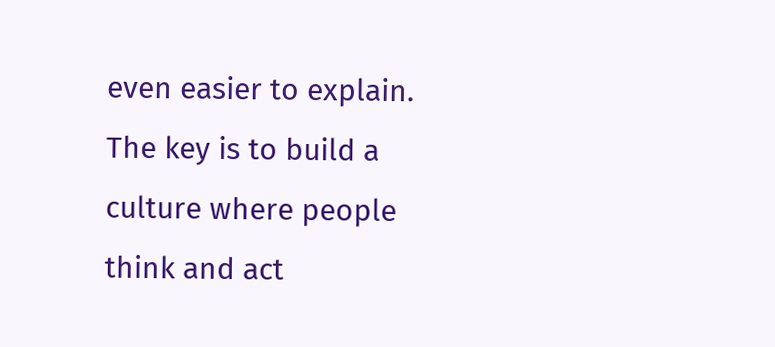even easier to explain. The key is to build a culture where people think and act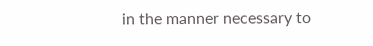in the manner necessary to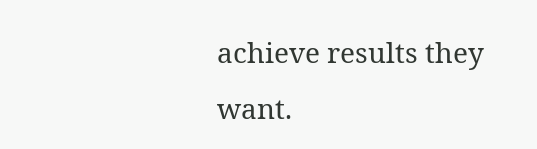achieve results they want.